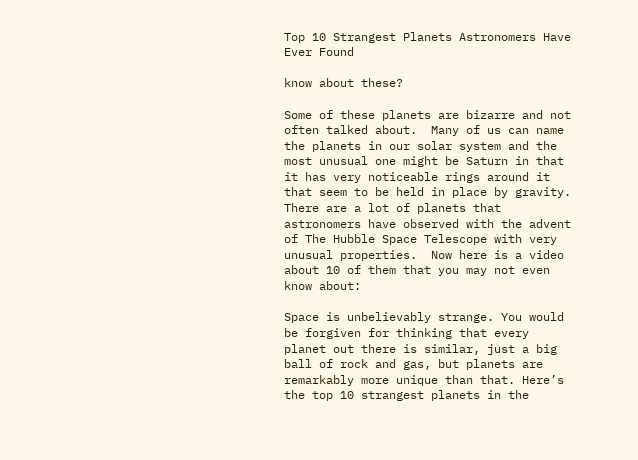Top 10 Strangest Planets Astronomers Have Ever Found

know about these?

Some of these planets are bizarre and not often talked about.  Many of us can name the planets in our solar system and the most unusual one might be Saturn in that it has very noticeable rings around it that seem to be held in place by gravity.  There are a lot of planets that astronomers have observed with the advent of The Hubble Space Telescope with very unusual properties.  Now here is a video about 10 of them that you may not even know about:

Space is unbelievably strange. You would be forgiven for thinking that every planet out there is similar, just a big ball of rock and gas, but planets are remarkably more unique than that. Here’s the top 10 strangest planets in the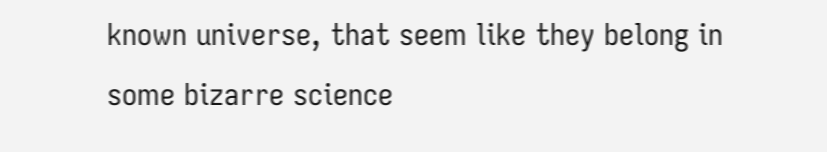known universe, that seem like they belong in some bizarre science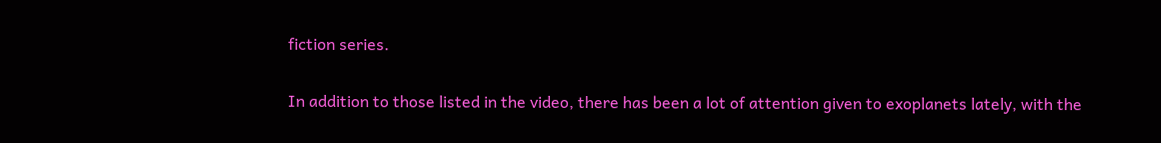fiction series.

In addition to those listed in the video, there has been a lot of attention given to exoplanets lately, with the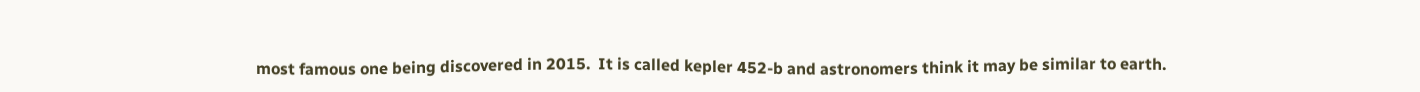most famous one being discovered in 2015.  It is called kepler 452-b and astronomers think it may be similar to earth.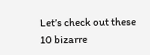Let’s check out these 10 bizarre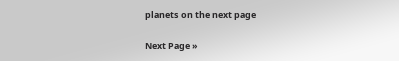planets on the next page

Next Page »